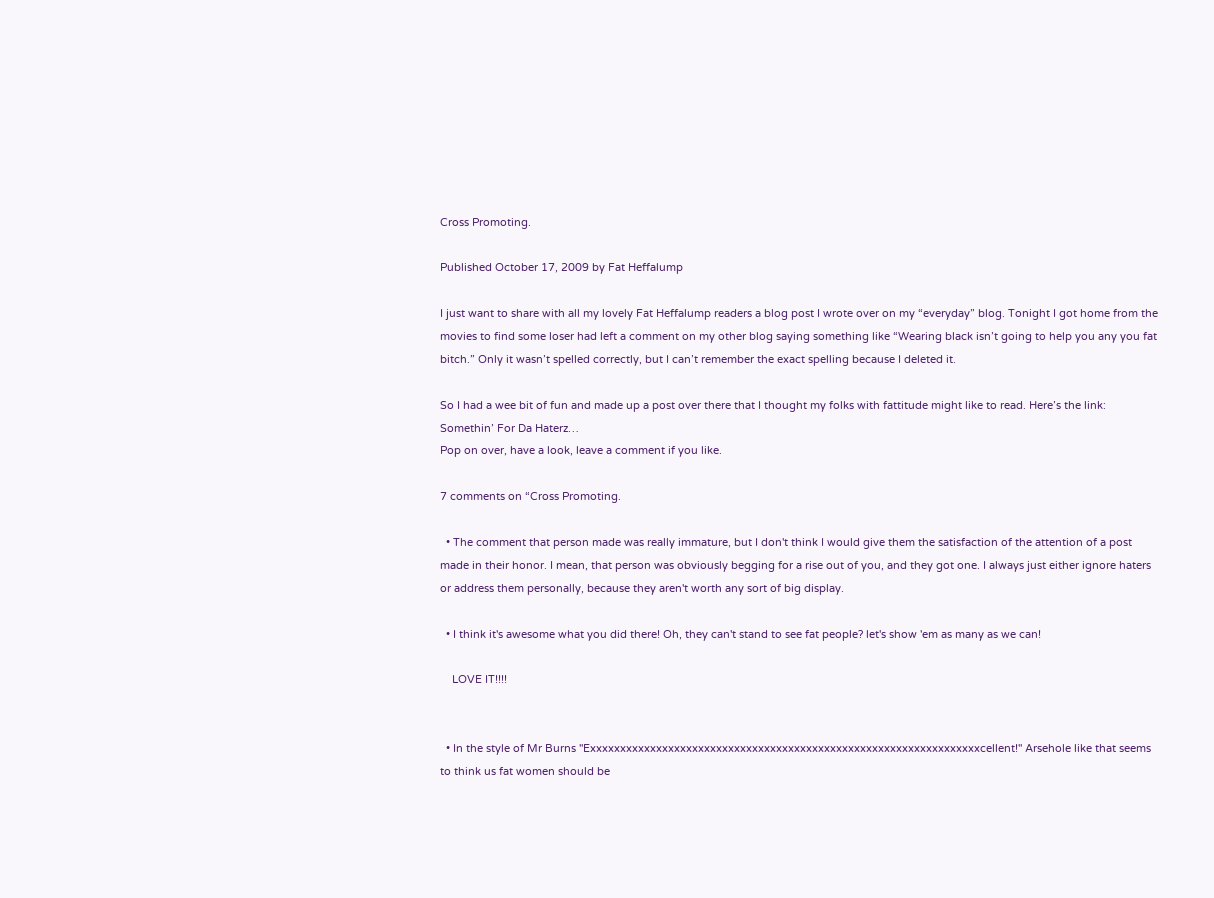Cross Promoting.

Published October 17, 2009 by Fat Heffalump

I just want to share with all my lovely Fat Heffalump readers a blog post I wrote over on my “everyday” blog. Tonight I got home from the movies to find some loser had left a comment on my other blog saying something like “Wearing black isn’t going to help you any you fat bitch.” Only it wasn’t spelled correctly, but I can’t remember the exact spelling because I deleted it.

So I had a wee bit of fun and made up a post over there that I thought my folks with fattitude might like to read. Here’s the link:
Somethin’ For Da Haterz…
Pop on over, have a look, leave a comment if you like.

7 comments on “Cross Promoting.

  • The comment that person made was really immature, but I don't think I would give them the satisfaction of the attention of a post made in their honor. I mean, that person was obviously begging for a rise out of you, and they got one. I always just either ignore haters or address them personally, because they aren't worth any sort of big display.

  • I think it's awesome what you did there! Oh, they can't stand to see fat people? let's show 'em as many as we can!

    LOVE IT!!!!


  • In the style of Mr Burns ''Exxxxxxxxxxxxxxxxxxxxxxxxxxxxxxxxxxxxxxxxxxxxxxxxxxxxxxxxxxxxxxxxxcellent!'' Arsehole like that seems to think us fat women should be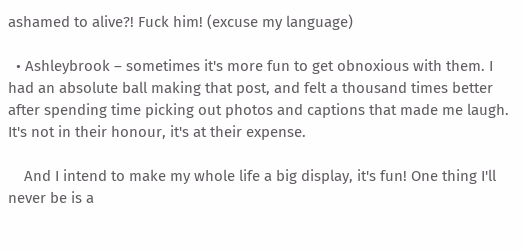ashamed to alive?! Fuck him! (excuse my language)

  • Ashleybrook – sometimes it's more fun to get obnoxious with them. I had an absolute ball making that post, and felt a thousand times better after spending time picking out photos and captions that made me laugh. It's not in their honour, it's at their expense.

    And I intend to make my whole life a big display, it's fun! One thing I'll never be is a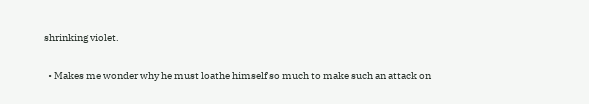shrinking violet.

  • Makes me wonder why he must loathe himself so much to make such an attack on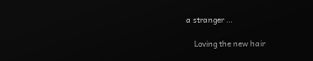a stranger …

    Loving the new hair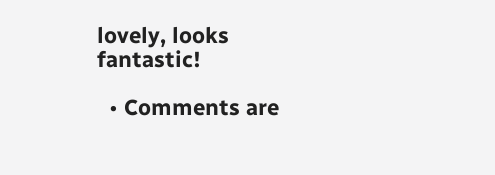lovely, looks fantastic!

  • Comments are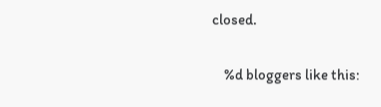closed.

    %d bloggers like this: